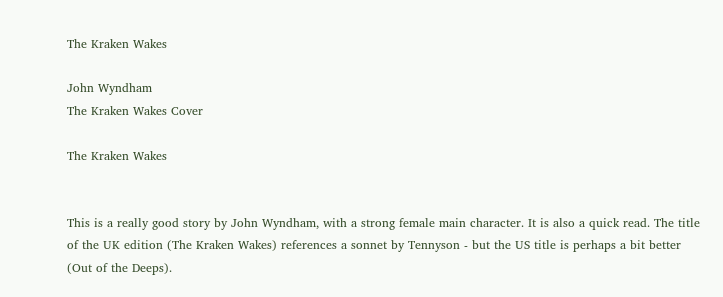The Kraken Wakes

John Wyndham
The Kraken Wakes Cover

The Kraken Wakes


This is a really good story by John Wyndham, with a strong female main character. It is also a quick read. The title of the UK edition (The Kraken Wakes) references a sonnet by Tennyson - but the US title is perhaps a bit better (Out of the Deeps).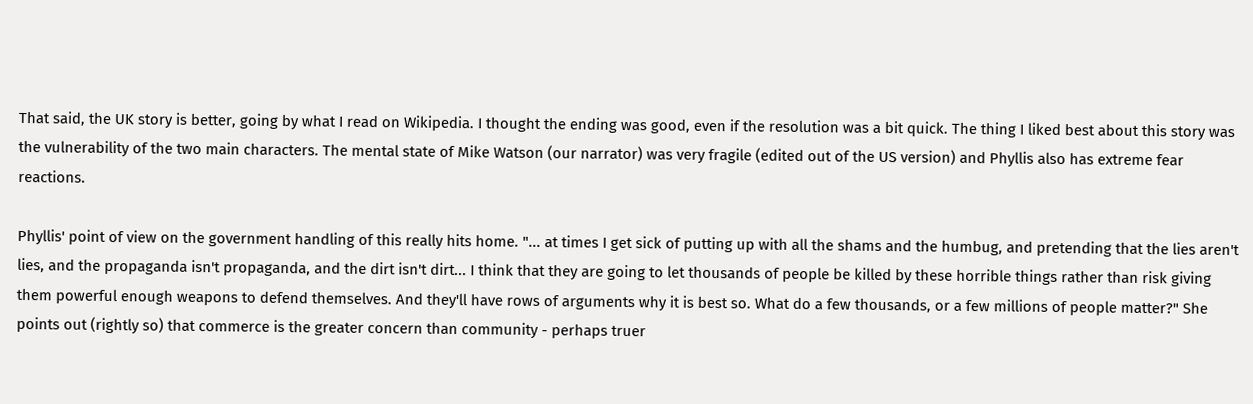That said, the UK story is better, going by what I read on Wikipedia. I thought the ending was good, even if the resolution was a bit quick. The thing I liked best about this story was the vulnerability of the two main characters. The mental state of Mike Watson (our narrator) was very fragile (edited out of the US version) and Phyllis also has extreme fear reactions.

Phyllis' point of view on the government handling of this really hits home. "... at times I get sick of putting up with all the shams and the humbug, and pretending that the lies aren't lies, and the propaganda isn't propaganda, and the dirt isn't dirt... I think that they are going to let thousands of people be killed by these horrible things rather than risk giving them powerful enough weapons to defend themselves. And they'll have rows of arguments why it is best so. What do a few thousands, or a few millions of people matter?" She points out (rightly so) that commerce is the greater concern than community - perhaps truer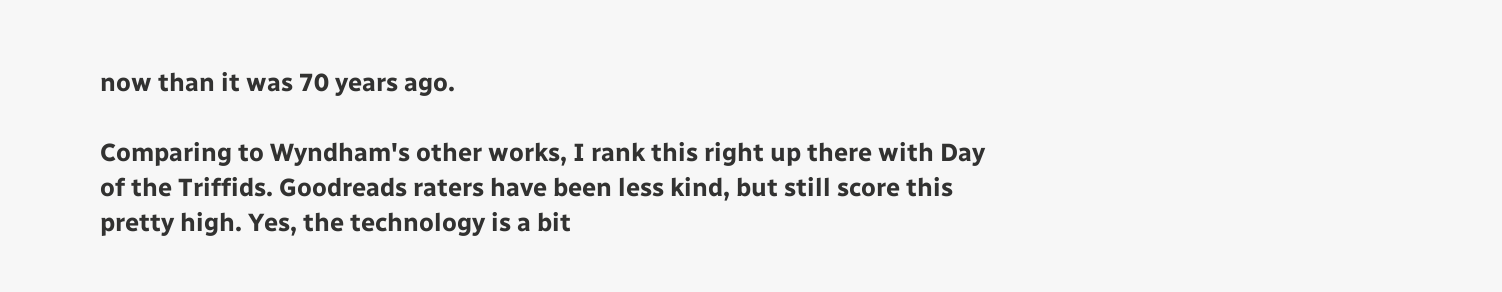now than it was 70 years ago.

Comparing to Wyndham's other works, I rank this right up there with Day of the Triffids. Goodreads raters have been less kind, but still score this pretty high. Yes, the technology is a bit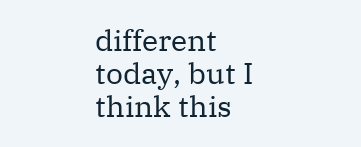different today, but I think this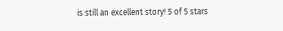is still an excellent story! 5 of 5 stars